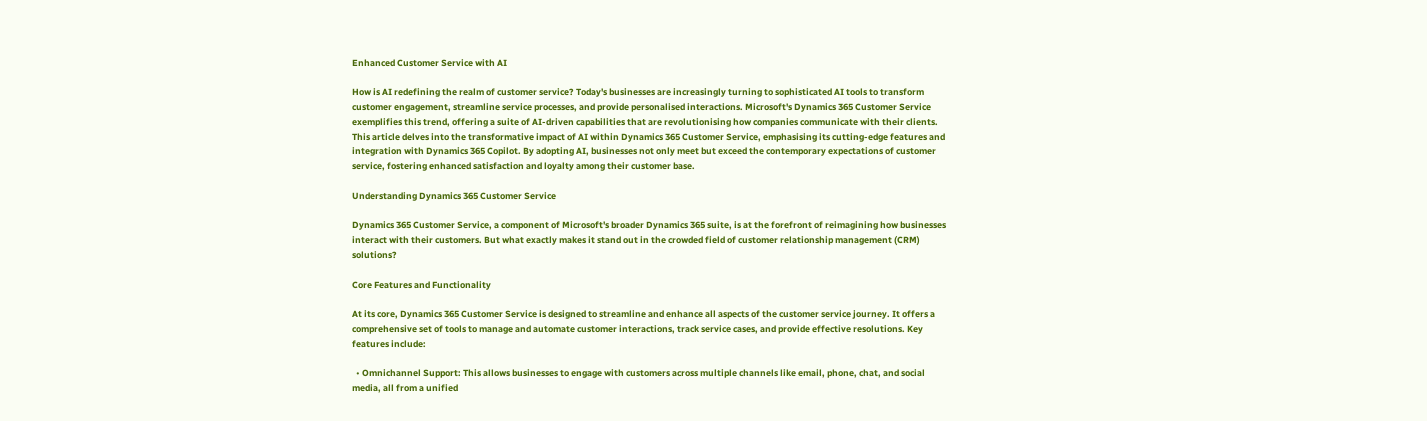Enhanced Customer Service with AI

How is AI redefining the realm of customer service? Today's businesses are increasingly turning to sophisticated AI tools to transform customer engagement, streamline service processes, and provide personalised interactions. Microsoft's Dynamics 365 Customer Service exemplifies this trend, offering a suite of AI-driven capabilities that are revolutionising how companies communicate with their clients. This article delves into the transformative impact of AI within Dynamics 365 Customer Service, emphasising its cutting-edge features and integration with Dynamics 365 Copilot. By adopting AI, businesses not only meet but exceed the contemporary expectations of customer service, fostering enhanced satisfaction and loyalty among their customer base.

Understanding Dynamics 365 Customer Service

Dynamics 365 Customer Service, a component of Microsoft's broader Dynamics 365 suite, is at the forefront of reimagining how businesses interact with their customers. But what exactly makes it stand out in the crowded field of customer relationship management (CRM) solutions?

Core Features and Functionality

At its core, Dynamics 365 Customer Service is designed to streamline and enhance all aspects of the customer service journey. It offers a comprehensive set of tools to manage and automate customer interactions, track service cases, and provide effective resolutions. Key features include:

  • Omnichannel Support: This allows businesses to engage with customers across multiple channels like email, phone, chat, and social media, all from a unified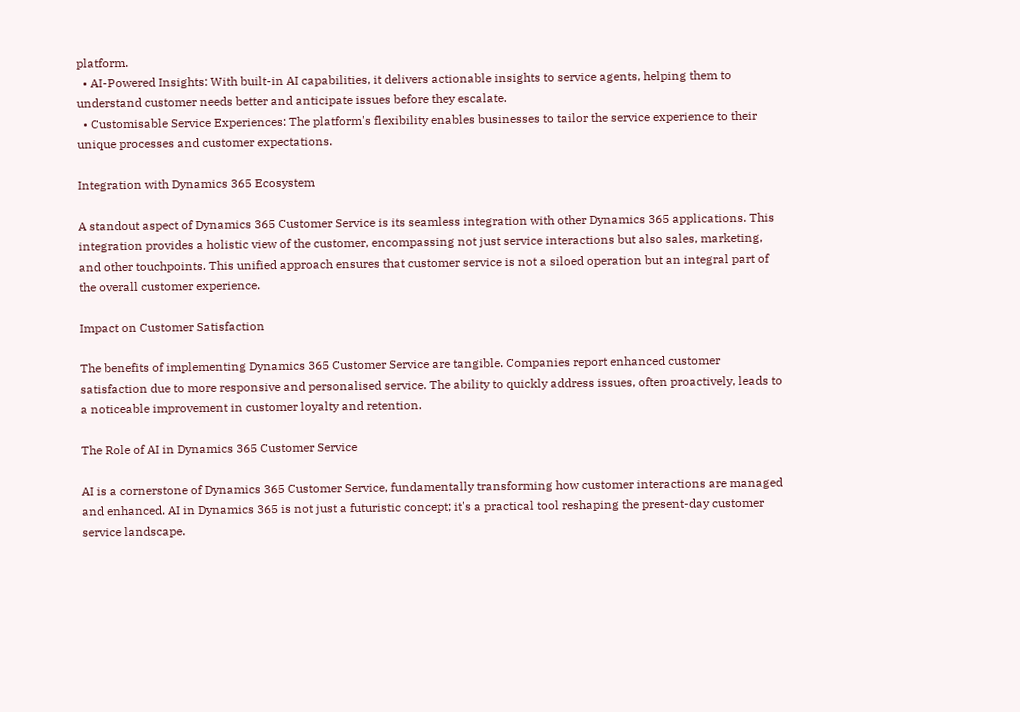platform.
  • AI-Powered Insights: With built-in AI capabilities, it delivers actionable insights to service agents, helping them to understand customer needs better and anticipate issues before they escalate.
  • Customisable Service Experiences: The platform's flexibility enables businesses to tailor the service experience to their unique processes and customer expectations.

Integration with Dynamics 365 Ecosystem

A standout aspect of Dynamics 365 Customer Service is its seamless integration with other Dynamics 365 applications. This integration provides a holistic view of the customer, encompassing not just service interactions but also sales, marketing, and other touchpoints. This unified approach ensures that customer service is not a siloed operation but an integral part of the overall customer experience.

Impact on Customer Satisfaction

The benefits of implementing Dynamics 365 Customer Service are tangible. Companies report enhanced customer satisfaction due to more responsive and personalised service. The ability to quickly address issues, often proactively, leads to a noticeable improvement in customer loyalty and retention.

The Role of AI in Dynamics 365 Customer Service

AI is a cornerstone of Dynamics 365 Customer Service, fundamentally transforming how customer interactions are managed and enhanced. AI in Dynamics 365 is not just a futuristic concept; it's a practical tool reshaping the present-day customer service landscape.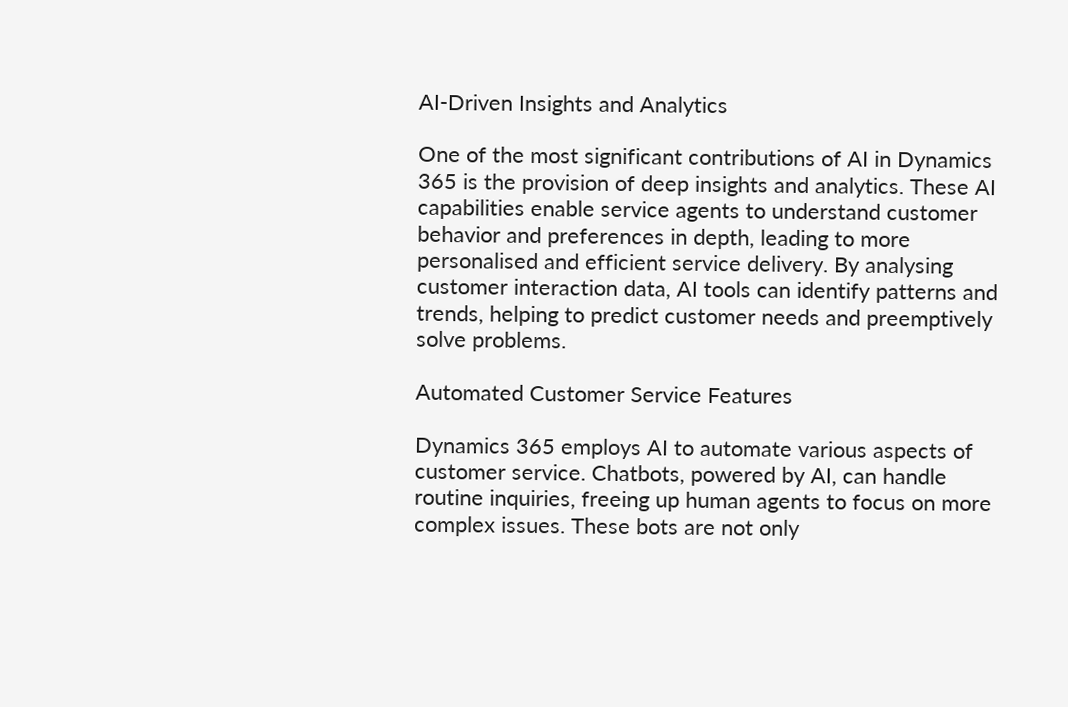AI-Driven Insights and Analytics

One of the most significant contributions of AI in Dynamics 365 is the provision of deep insights and analytics. These AI capabilities enable service agents to understand customer behavior and preferences in depth, leading to more personalised and efficient service delivery. By analysing customer interaction data, AI tools can identify patterns and trends, helping to predict customer needs and preemptively solve problems.

Automated Customer Service Features

Dynamics 365 employs AI to automate various aspects of customer service. Chatbots, powered by AI, can handle routine inquiries, freeing up human agents to focus on more complex issues. These bots are not only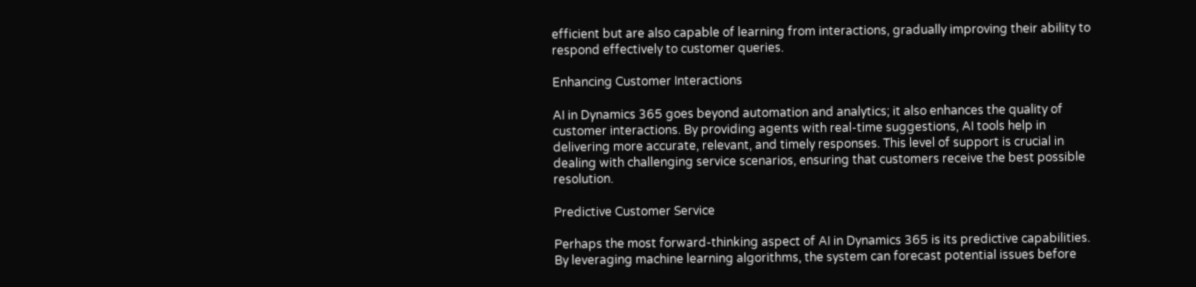efficient but are also capable of learning from interactions, gradually improving their ability to respond effectively to customer queries.

Enhancing Customer Interactions

AI in Dynamics 365 goes beyond automation and analytics; it also enhances the quality of customer interactions. By providing agents with real-time suggestions, AI tools help in delivering more accurate, relevant, and timely responses. This level of support is crucial in dealing with challenging service scenarios, ensuring that customers receive the best possible resolution.

Predictive Customer Service

Perhaps the most forward-thinking aspect of AI in Dynamics 365 is its predictive capabilities. By leveraging machine learning algorithms, the system can forecast potential issues before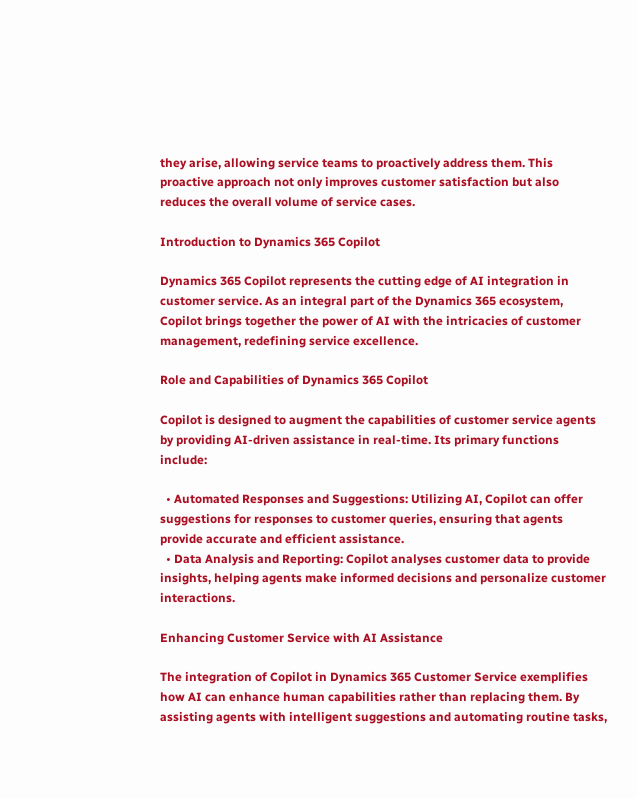they arise, allowing service teams to proactively address them. This proactive approach not only improves customer satisfaction but also reduces the overall volume of service cases.

Introduction to Dynamics 365 Copilot

Dynamics 365 Copilot represents the cutting edge of AI integration in customer service. As an integral part of the Dynamics 365 ecosystem, Copilot brings together the power of AI with the intricacies of customer management, redefining service excellence.

Role and Capabilities of Dynamics 365 Copilot

Copilot is designed to augment the capabilities of customer service agents by providing AI-driven assistance in real-time. Its primary functions include:

  • Automated Responses and Suggestions: Utilizing AI, Copilot can offer suggestions for responses to customer queries, ensuring that agents provide accurate and efficient assistance.
  • Data Analysis and Reporting: Copilot analyses customer data to provide insights, helping agents make informed decisions and personalize customer interactions.

Enhancing Customer Service with AI Assistance

The integration of Copilot in Dynamics 365 Customer Service exemplifies how AI can enhance human capabilities rather than replacing them. By assisting agents with intelligent suggestions and automating routine tasks,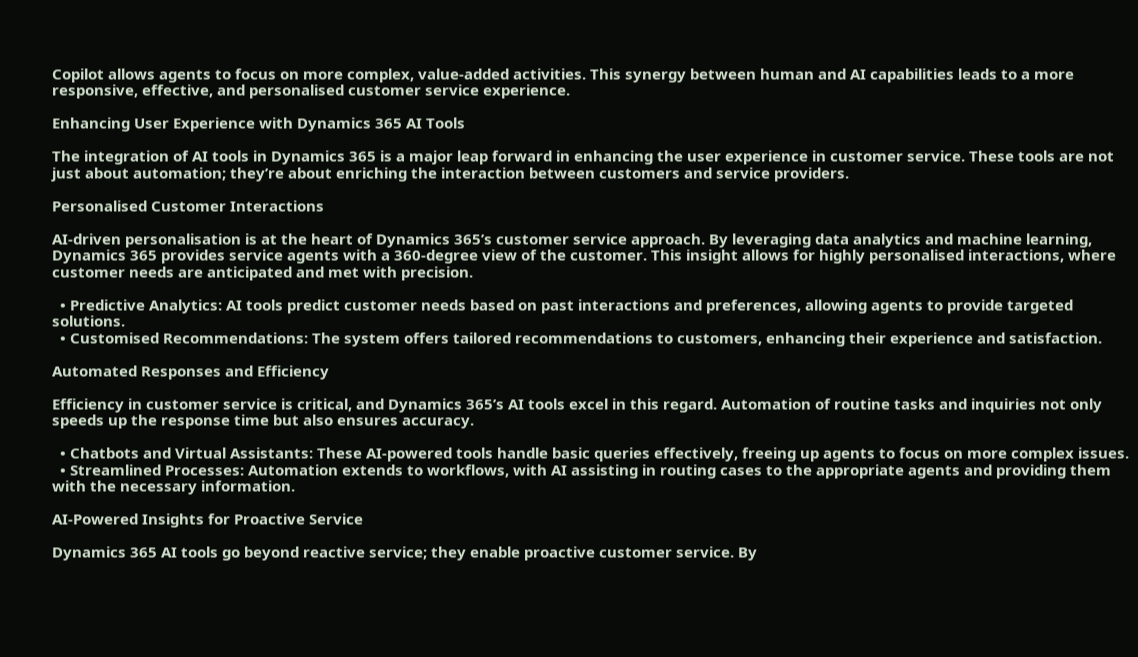Copilot allows agents to focus on more complex, value-added activities. This synergy between human and AI capabilities leads to a more responsive, effective, and personalised customer service experience.

Enhancing User Experience with Dynamics 365 AI Tools

The integration of AI tools in Dynamics 365 is a major leap forward in enhancing the user experience in customer service. These tools are not just about automation; they’re about enriching the interaction between customers and service providers.

Personalised Customer Interactions

AI-driven personalisation is at the heart of Dynamics 365’s customer service approach. By leveraging data analytics and machine learning, Dynamics 365 provides service agents with a 360-degree view of the customer. This insight allows for highly personalised interactions, where customer needs are anticipated and met with precision.

  • Predictive Analytics: AI tools predict customer needs based on past interactions and preferences, allowing agents to provide targeted solutions.
  • Customised Recommendations: The system offers tailored recommendations to customers, enhancing their experience and satisfaction.

Automated Responses and Efficiency

Efficiency in customer service is critical, and Dynamics 365’s AI tools excel in this regard. Automation of routine tasks and inquiries not only speeds up the response time but also ensures accuracy.

  • Chatbots and Virtual Assistants: These AI-powered tools handle basic queries effectively, freeing up agents to focus on more complex issues.
  • Streamlined Processes: Automation extends to workflows, with AI assisting in routing cases to the appropriate agents and providing them with the necessary information.

AI-Powered Insights for Proactive Service

Dynamics 365 AI tools go beyond reactive service; they enable proactive customer service. By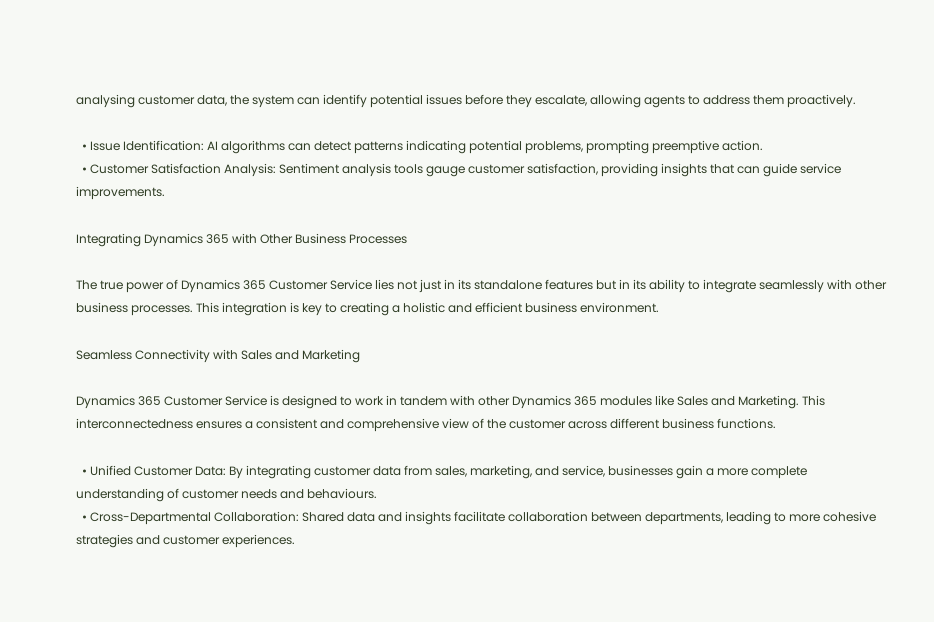analysing customer data, the system can identify potential issues before they escalate, allowing agents to address them proactively.

  • Issue Identification: AI algorithms can detect patterns indicating potential problems, prompting preemptive action.
  • Customer Satisfaction Analysis: Sentiment analysis tools gauge customer satisfaction, providing insights that can guide service improvements.

Integrating Dynamics 365 with Other Business Processes

The true power of Dynamics 365 Customer Service lies not just in its standalone features but in its ability to integrate seamlessly with other business processes. This integration is key to creating a holistic and efficient business environment.

Seamless Connectivity with Sales and Marketing

Dynamics 365 Customer Service is designed to work in tandem with other Dynamics 365 modules like Sales and Marketing. This interconnectedness ensures a consistent and comprehensive view of the customer across different business functions.

  • Unified Customer Data: By integrating customer data from sales, marketing, and service, businesses gain a more complete understanding of customer needs and behaviours.
  • Cross-Departmental Collaboration: Shared data and insights facilitate collaboration between departments, leading to more cohesive strategies and customer experiences.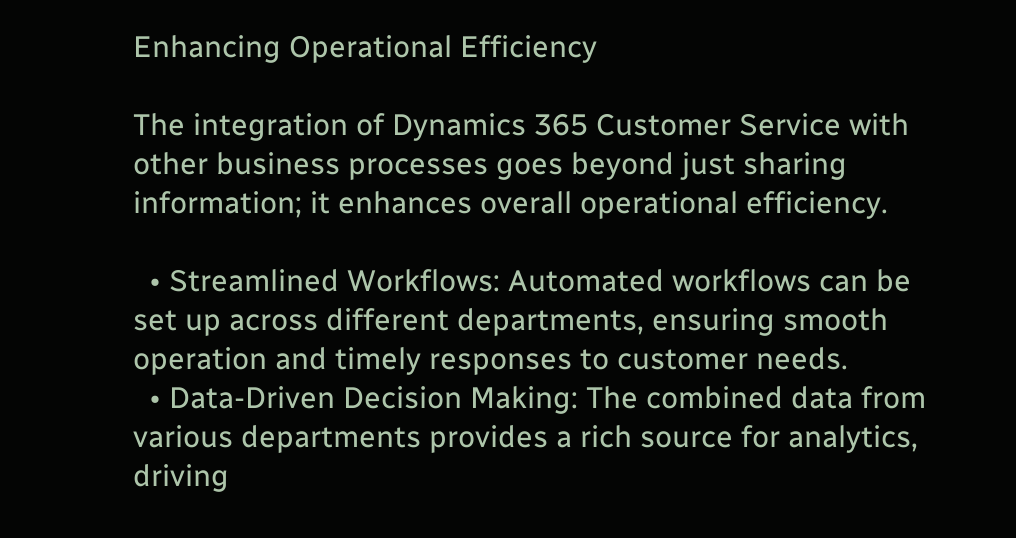Enhancing Operational Efficiency

The integration of Dynamics 365 Customer Service with other business processes goes beyond just sharing information; it enhances overall operational efficiency.

  • Streamlined Workflows: Automated workflows can be set up across different departments, ensuring smooth operation and timely responses to customer needs.
  • Data-Driven Decision Making: The combined data from various departments provides a rich source for analytics, driving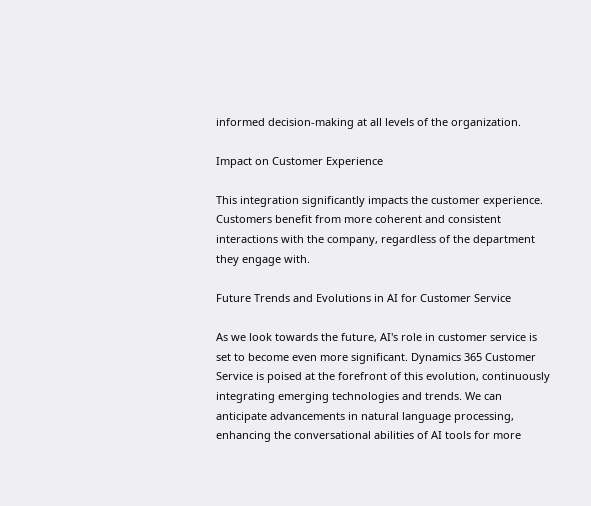informed decision-making at all levels of the organization.

Impact on Customer Experience

This integration significantly impacts the customer experience. Customers benefit from more coherent and consistent interactions with the company, regardless of the department they engage with.

Future Trends and Evolutions in AI for Customer Service

As we look towards the future, AI's role in customer service is set to become even more significant. Dynamics 365 Customer Service is poised at the forefront of this evolution, continuously integrating emerging technologies and trends. We can anticipate advancements in natural language processing, enhancing the conversational abilities of AI tools for more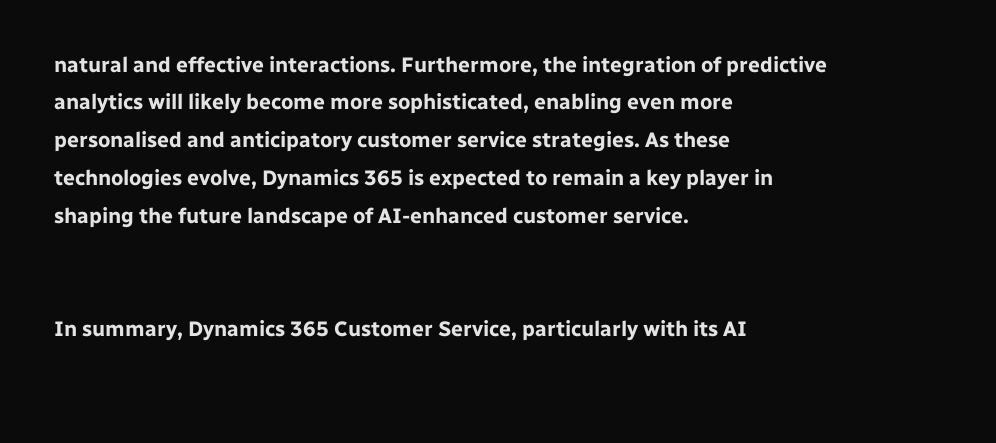natural and effective interactions. Furthermore, the integration of predictive analytics will likely become more sophisticated, enabling even more personalised and anticipatory customer service strategies. As these technologies evolve, Dynamics 365 is expected to remain a key player in shaping the future landscape of AI-enhanced customer service.


In summary, Dynamics 365 Customer Service, particularly with its AI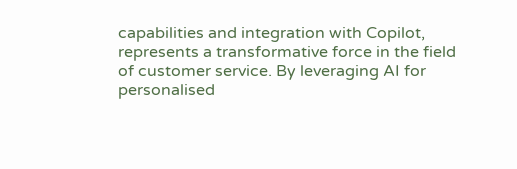capabilities and integration with Copilot, represents a transformative force in the field of customer service. By leveraging AI for personalised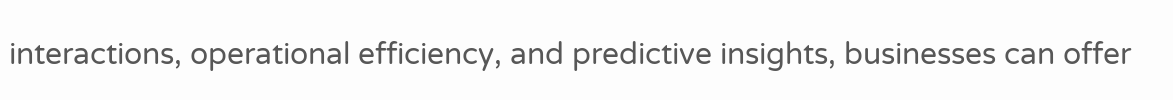interactions, operational efficiency, and predictive insights, businesses can offer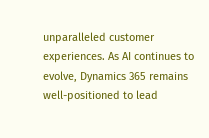unparalleled customer experiences. As AI continues to evolve, Dynamics 365 remains well-positioned to lead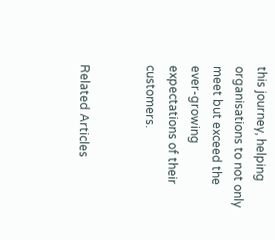this journey, helping organisations to not only meet but exceed the ever-growing expectations of their customers.


Related Articles